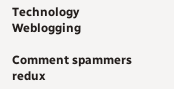Technology Weblogging

Comment spammers redux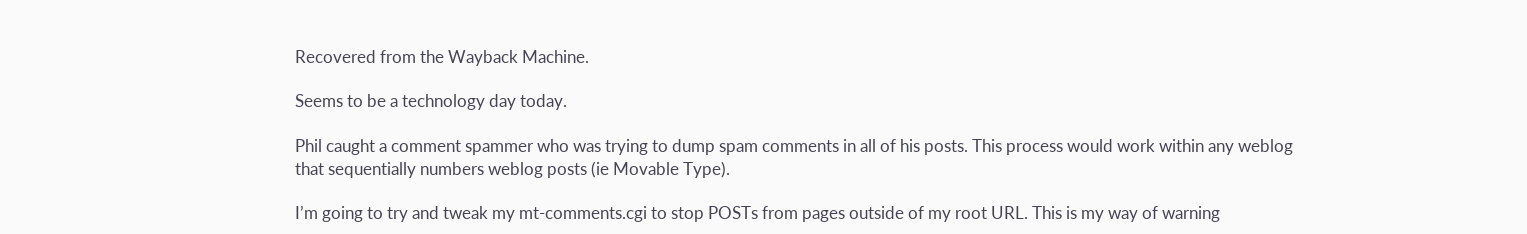Recovered from the Wayback Machine.

Seems to be a technology day today.

Phil caught a comment spammer who was trying to dump spam comments in all of his posts. This process would work within any weblog that sequentially numbers weblog posts (ie Movable Type).

I’m going to try and tweak my mt-comments.cgi to stop POSTs from pages outside of my root URL. This is my way of warning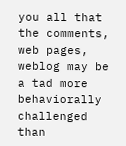you all that the comments, web pages, weblog may be a tad more behaviorally challenged than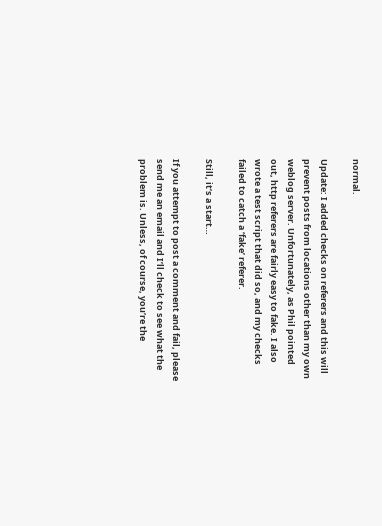normal.

Update: I added checks on referers and this will prevent posts from locations other than my own weblog server. Unfortunately, as Phil pointed out, http referers are fairly easy to fake. I also wrote a test script that did so, and my checks failed to catch a ‘fake’ referer.

Still, it’s a start…

If you attempt to post a comment and fail, please send me an email and I’ll check to see what the problem is. Unless, of course, you’re the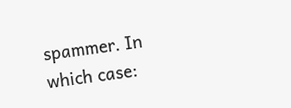spammer. In which case: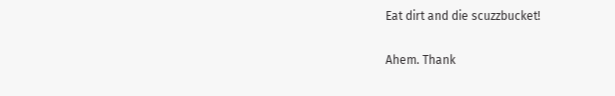Eat dirt and die scuzzbucket!

Ahem. Thank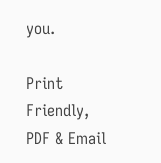you.

Print Friendly, PDF & Email